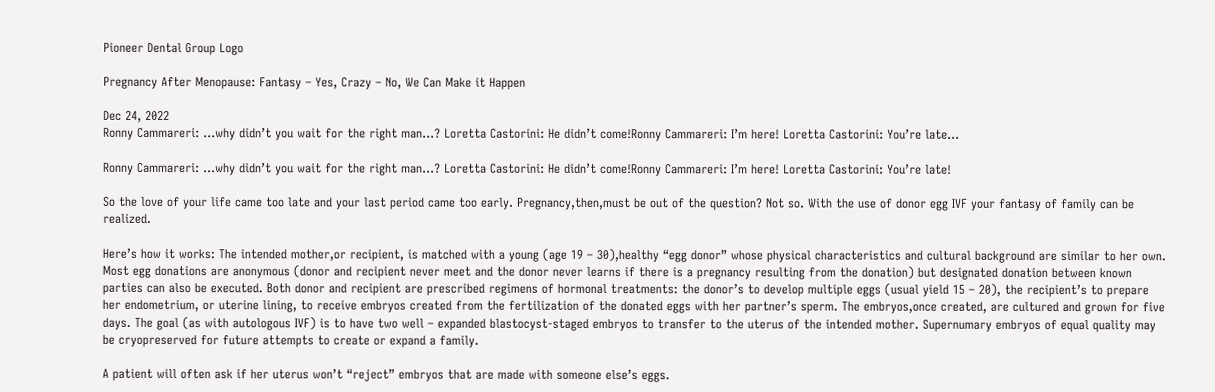Pioneer Dental Group Logo

Pregnancy After Menopause: Fantasy – Yes, Crazy – No, We Can Make it Happen

Dec 24, 2022
Ronny Cammareri: …why didn’t you wait for the right man…? Loretta Castorini: He didn’t come!Ronny Cammareri: I’m here! Loretta Castorini: You’re late...

Ronny Cammareri: …why didn’t you wait for the right man…? Loretta Castorini: He didn’t come!Ronny Cammareri: I’m here! Loretta Castorini: You’re late!

So the love of your life came too late and your last period came too early. Pregnancy,then,must be out of the question? Not so. With the use of donor egg IVF your fantasy of family can be realized.

Here’s how it works: The intended mother,or recipient, is matched with a young (age 19 – 30),healthy “egg donor” whose physical characteristics and cultural background are similar to her own. Most egg donations are anonymous (donor and recipient never meet and the donor never learns if there is a pregnancy resulting from the donation) but designated donation between known parties can also be executed. Both donor and recipient are prescribed regimens of hormonal treatments: the donor’s to develop multiple eggs (usual yield 15 – 20), the recipient’s to prepare her endometrium, or uterine lining, to receive embryos created from the fertilization of the donated eggs with her partner’s sperm. The embryos,once created, are cultured and grown for five days. The goal (as with autologous IVF) is to have two well – expanded blastocyst-staged embryos to transfer to the uterus of the intended mother. Supernumary embryos of equal quality may be cryopreserved for future attempts to create or expand a family.

A patient will often ask if her uterus won’t “reject” embryos that are made with someone else’s eggs.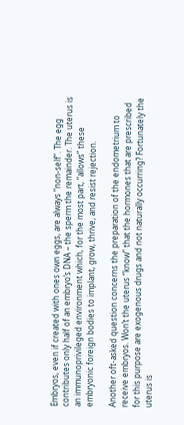Embryos, even if created with ones own eggs, are always “non-self”. The egg contributes only half of an embryo’s DNA – the sperm the remainder. The uterus is an immunoprivileged environment which, for the most part, “allows” these embryonic foreign bodies to implant, grow, thrive, and resist rejection.

Another oft-asked question concerns the preparation of the endometrium to receive embryos. Won’t the uterus “know” that the hormones that are prescribed for this purpose are exogenous drugs and not naturally occurring? Fortunately the uterus is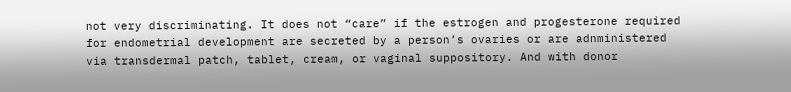not very discriminating. It does not “care” if the estrogen and progesterone required for endometrial development are secreted by a person’s ovaries or are adnministered via transdermal patch, tablet, cream, or vaginal suppository. And with donor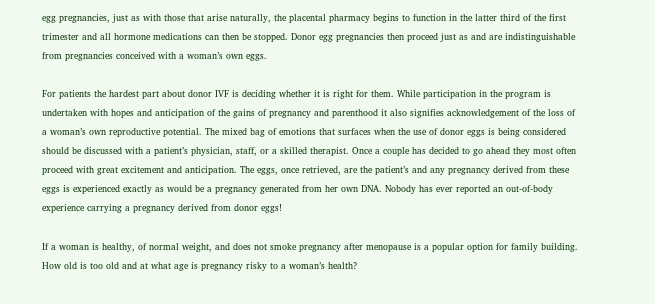egg pregnancies, just as with those that arise naturally, the placental pharmacy begins to function in the latter third of the first trimester and all hormone medications can then be stopped. Donor egg pregnancies then proceed just as and are indistinguishable from pregnancies conceived with a woman’s own eggs.

For patients the hardest part about donor IVF is deciding whether it is right for them. While participation in the program is undertaken with hopes and anticipation of the gains of pregnancy and parenthood it also signifies acknowledgement of the loss of a woman’s own reproductive potential. The mixed bag of emotions that surfaces when the use of donor eggs is being considered should be discussed with a patient’s physician, staff, or a skilled therapist. Once a couple has decided to go ahead they most often proceed with great excitement and anticipation. The eggs, once retrieved, are the patient’s and any pregnancy derived from these eggs is experienced exactly as would be a pregnancy generated from her own DNA. Nobody has ever reported an out-of-body experience carrying a pregnancy derived from donor eggs!

If a woman is healthy, of normal weight, and does not smoke pregnancy after menopause is a popular option for family building. How old is too old and at what age is pregnancy risky to a woman’s health?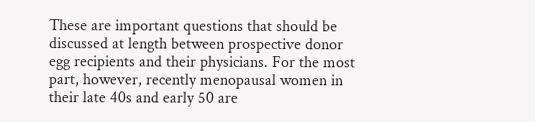These are important questions that should be discussed at length between prospective donor egg recipients and their physicians. For the most part, however, recently menopausal women in their late 40s and early 50 are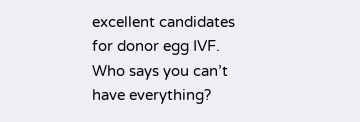excellent candidates for donor egg IVF. Who says you can’t have everything?